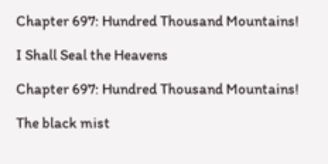Chapter 697: Hundred Thousand Mountains!

I Shall Seal the Heavens

Chapter 697: Hundred Thousand Mountains!

The black mist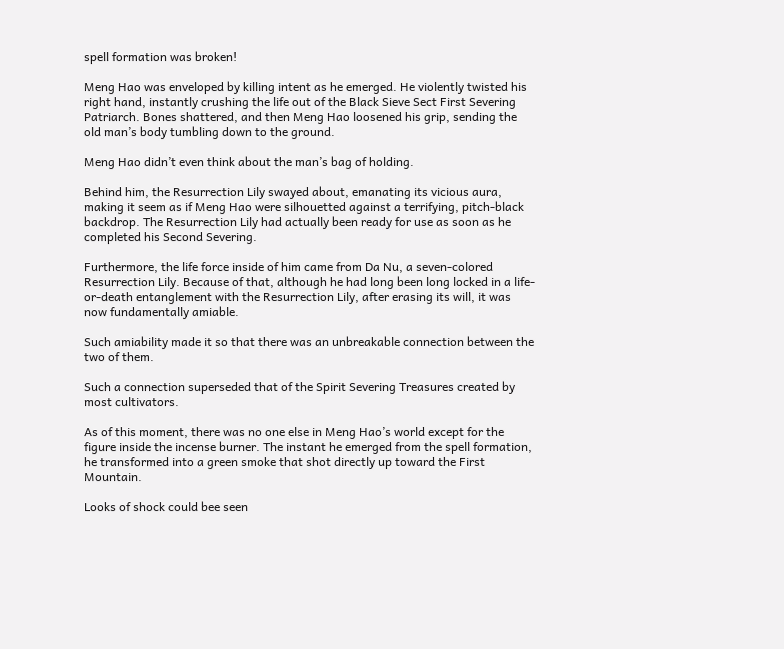spell formation was broken!

Meng Hao was enveloped by killing intent as he emerged. He violently twisted his right hand, instantly crushing the life out of the Black Sieve Sect First Severing Patriarch. Bones shattered, and then Meng Hao loosened his grip, sending the old man’s body tumbling down to the ground.

Meng Hao didn’t even think about the man’s bag of holding.

Behind him, the Resurrection Lily swayed about, emanating its vicious aura, making it seem as if Meng Hao were silhouetted against a terrifying, pitch-black backdrop. The Resurrection Lily had actually been ready for use as soon as he completed his Second Severing.

Furthermore, the life force inside of him came from Da Nu, a seven-colored Resurrection Lily. Because of that, although he had long been long locked in a life-or-death entanglement with the Resurrection Lily, after erasing its will, it was now fundamentally amiable.

Such amiability made it so that there was an unbreakable connection between the two of them.

Such a connection superseded that of the Spirit Severing Treasures created by most cultivators.

As of this moment, there was no one else in Meng Hao’s world except for the figure inside the incense burner. The instant he emerged from the spell formation, he transformed into a green smoke that shot directly up toward the First Mountain.

Looks of shock could bee seen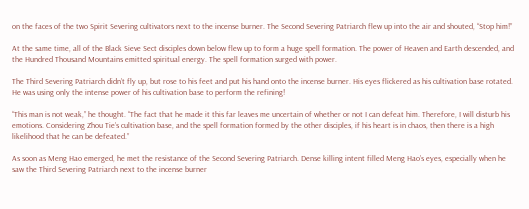on the faces of the two Spirit Severing cultivators next to the incense burner. The Second Severing Patriarch flew up into the air and shouted, “Stop him!”

At the same time, all of the Black Sieve Sect disciples down below flew up to form a huge spell formation. The power of Heaven and Earth descended, and the Hundred Thousand Mountains emitted spiritual energy. The spell formation surged with power.

The Third Severing Patriarch didn’t fly up, but rose to his feet and put his hand onto the incense burner. His eyes flickered as his cultivation base rotated. He was using only the intense power of his cultivation base to perform the refining!

“This man is not weak,” he thought. “The fact that he made it this far leaves me uncertain of whether or not I can defeat him. Therefore, I will disturb his emotions. Considering Zhou Tie’s cultivation base, and the spell formation formed by the other disciples, if his heart is in chaos, then there is a high likelihood that he can be defeated.”

As soon as Meng Hao emerged, he met the resistance of the Second Severing Patriarch. Dense killing intent filled Meng Hao’s eyes, especially when he saw the Third Severing Patriarch next to the incense burner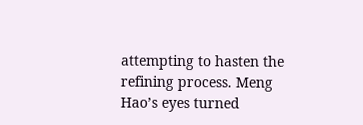attempting to hasten the refining process. Meng Hao’s eyes turned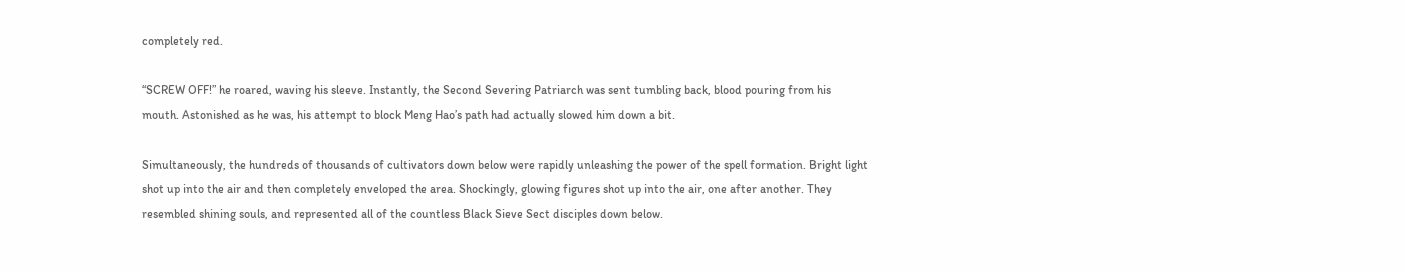completely red.

“SCREW OFF!” he roared, waving his sleeve. Instantly, the Second Severing Patriarch was sent tumbling back, blood pouring from his mouth. Astonished as he was, his attempt to block Meng Hao’s path had actually slowed him down a bit.

Simultaneously, the hundreds of thousands of cultivators down below were rapidly unleashing the power of the spell formation. Bright light shot up into the air and then completely enveloped the area. Shockingly, glowing figures shot up into the air, one after another. They resembled shining souls, and represented all of the countless Black Sieve Sect disciples down below.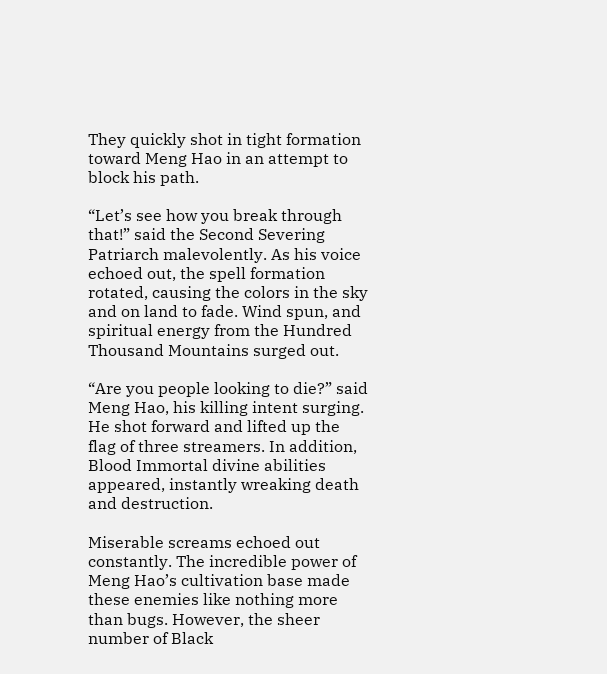They quickly shot in tight formation toward Meng Hao in an attempt to block his path.

“Let’s see how you break through that!” said the Second Severing Patriarch malevolently. As his voice echoed out, the spell formation rotated, causing the colors in the sky and on land to fade. Wind spun, and spiritual energy from the Hundred Thousand Mountains surged out.

“Are you people looking to die?” said Meng Hao, his killing intent surging. He shot forward and lifted up the flag of three streamers. In addition, Blood Immortal divine abilities appeared, instantly wreaking death and destruction.

Miserable screams echoed out constantly. The incredible power of Meng Hao’s cultivation base made these enemies like nothing more than bugs. However, the sheer number of Black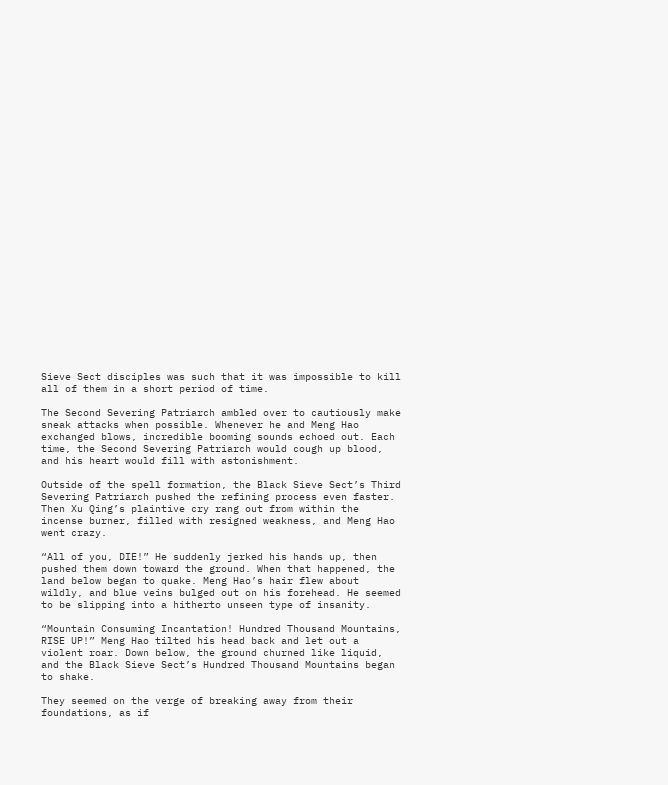Sieve Sect disciples was such that it was impossible to kill all of them in a short period of time.

The Second Severing Patriarch ambled over to cautiously make sneak attacks when possible. Whenever he and Meng Hao exchanged blows, incredible booming sounds echoed out. Each time, the Second Severing Patriarch would cough up blood, and his heart would fill with astonishment.

Outside of the spell formation, the Black Sieve Sect’s Third Severing Patriarch pushed the refining process even faster. Then Xu Qing’s plaintive cry rang out from within the incense burner, filled with resigned weakness, and Meng Hao went crazy.

“All of you, DIE!” He suddenly jerked his hands up, then pushed them down toward the ground. When that happened, the land below began to quake. Meng Hao’s hair flew about wildly, and blue veins bulged out on his forehead. He seemed to be slipping into a hitherto unseen type of insanity.

“Mountain Consuming Incantation! Hundred Thousand Mountains, RISE UP!” Meng Hao tilted his head back and let out a violent roar. Down below, the ground churned like liquid, and the Black Sieve Sect’s Hundred Thousand Mountains began to shake.

They seemed on the verge of breaking away from their foundations, as if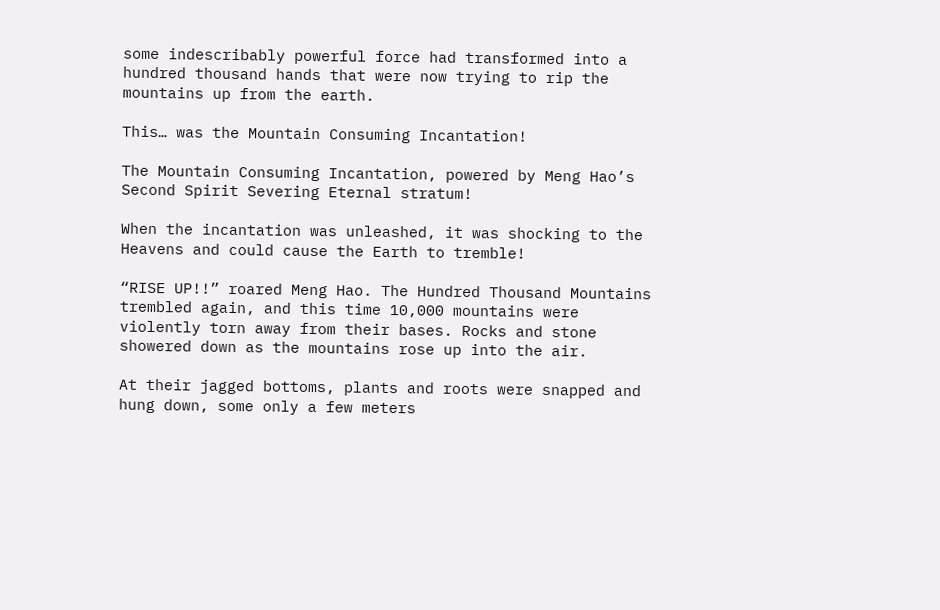some indescribably powerful force had transformed into a hundred thousand hands that were now trying to rip the mountains up from the earth.

This… was the Mountain Consuming Incantation!

The Mountain Consuming Incantation, powered by Meng Hao’s Second Spirit Severing Eternal stratum!

When the incantation was unleashed, it was shocking to the Heavens and could cause the Earth to tremble!

“RISE UP!!” roared Meng Hao. The Hundred Thousand Mountains trembled again, and this time 10,000 mountains were violently torn away from their bases. Rocks and stone showered down as the mountains rose up into the air.

At their jagged bottoms, plants and roots were snapped and hung down, some only a few meters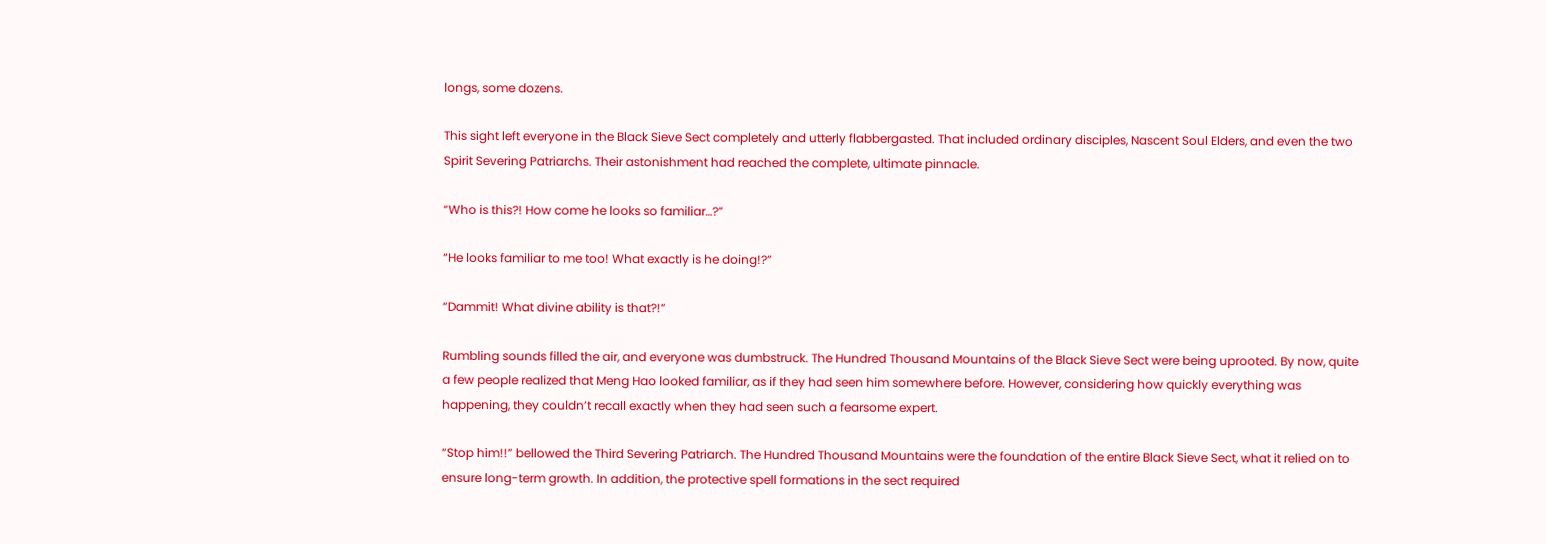longs, some dozens.

This sight left everyone in the Black Sieve Sect completely and utterly flabbergasted. That included ordinary disciples, Nascent Soul Elders, and even the two Spirit Severing Patriarchs. Their astonishment had reached the complete, ultimate pinnacle.

“Who is this?! How come he looks so familiar…?”

“He looks familiar to me too! What exactly is he doing!?”

“Dammit! What divine ability is that?!”

Rumbling sounds filled the air, and everyone was dumbstruck. The Hundred Thousand Mountains of the Black Sieve Sect were being uprooted. By now, quite a few people realized that Meng Hao looked familiar, as if they had seen him somewhere before. However, considering how quickly everything was happening, they couldn’t recall exactly when they had seen such a fearsome expert.

“Stop him!!” bellowed the Third Severing Patriarch. The Hundred Thousand Mountains were the foundation of the entire Black Sieve Sect, what it relied on to ensure long-term growth. In addition, the protective spell formations in the sect required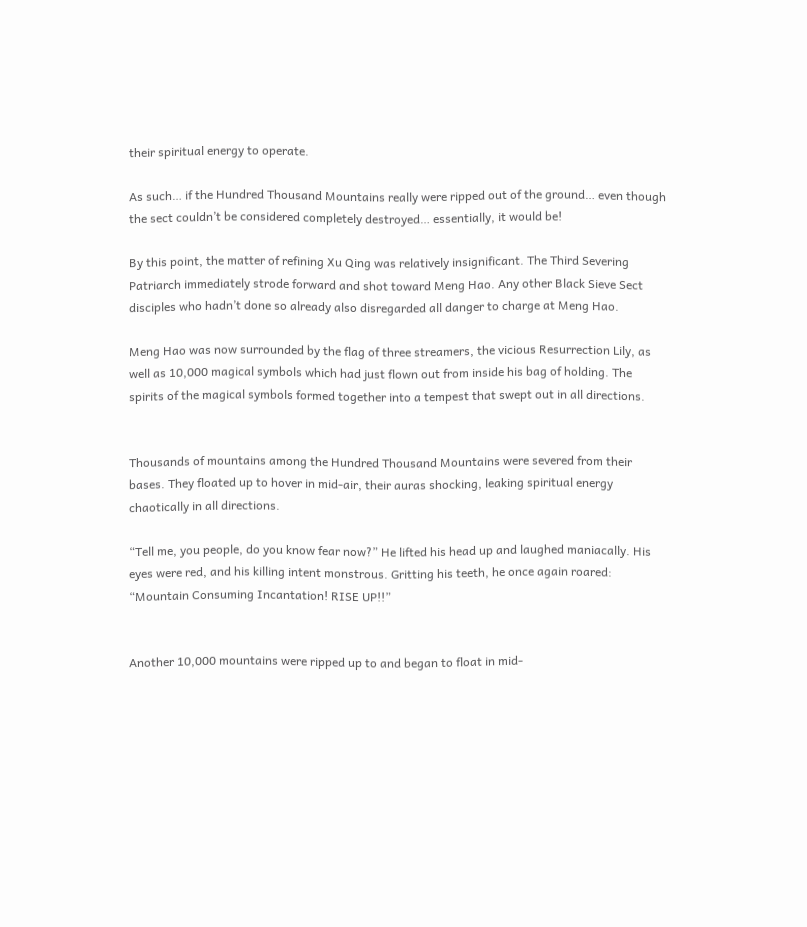their spiritual energy to operate.

As such… if the Hundred Thousand Mountains really were ripped out of the ground… even though the sect couldn’t be considered completely destroyed… essentially, it would be!

By this point, the matter of refining Xu Qing was relatively insignificant. The Third Severing Patriarch immediately strode forward and shot toward Meng Hao. Any other Black Sieve Sect disciples who hadn’t done so already also disregarded all danger to charge at Meng Hao.

Meng Hao was now surrounded by the flag of three streamers, the vicious Resurrection Lily, as well as 10,000 magical symbols which had just flown out from inside his bag of holding. The spirits of the magical symbols formed together into a tempest that swept out in all directions.


Thousands of mountains among the Hundred Thousand Mountains were severed from their bases. They floated up to hover in mid-air, their auras shocking, leaking spiritual energy chaotically in all directions.

“Tell me, you people, do you know fear now?” He lifted his head up and laughed maniacally. His eyes were red, and his killing intent monstrous. Gritting his teeth, he once again roared: “Mountain Consuming Incantation! RISE UP!!”


Another 10,000 mountains were ripped up to and began to float in mid-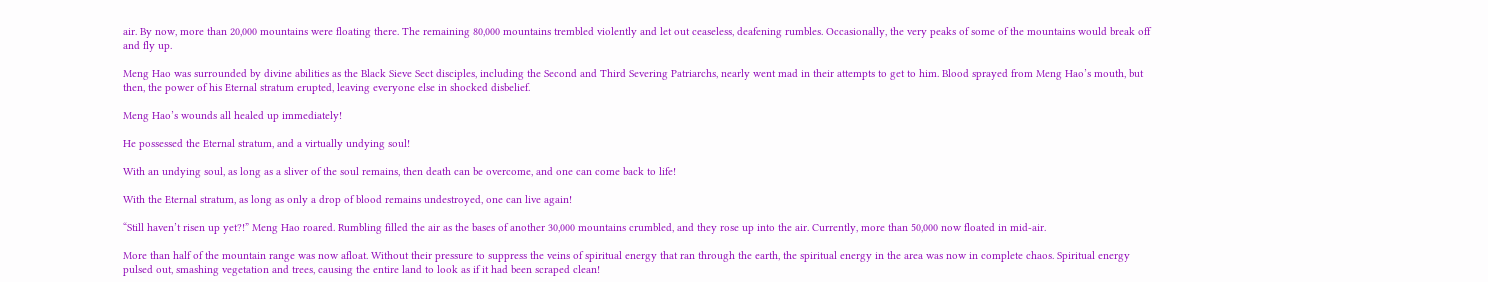air. By now, more than 20,000 mountains were floating there. The remaining 80,000 mountains trembled violently and let out ceaseless, deafening rumbles. Occasionally, the very peaks of some of the mountains would break off and fly up.

Meng Hao was surrounded by divine abilities as the Black Sieve Sect disciples, including the Second and Third Severing Patriarchs, nearly went mad in their attempts to get to him. Blood sprayed from Meng Hao’s mouth, but then, the power of his Eternal stratum erupted, leaving everyone else in shocked disbelief.

Meng Hao’s wounds all healed up immediately!

He possessed the Eternal stratum, and a virtually undying soul!

With an undying soul, as long as a sliver of the soul remains, then death can be overcome, and one can come back to life!

With the Eternal stratum, as long as only a drop of blood remains undestroyed, one can live again!

“Still haven’t risen up yet?!” Meng Hao roared. Rumbling filled the air as the bases of another 30,000 mountains crumbled, and they rose up into the air. Currently, more than 50,000 now floated in mid-air.

More than half of the mountain range was now afloat. Without their pressure to suppress the veins of spiritual energy that ran through the earth, the spiritual energy in the area was now in complete chaos. Spiritual energy pulsed out, smashing vegetation and trees, causing the entire land to look as if it had been scraped clean!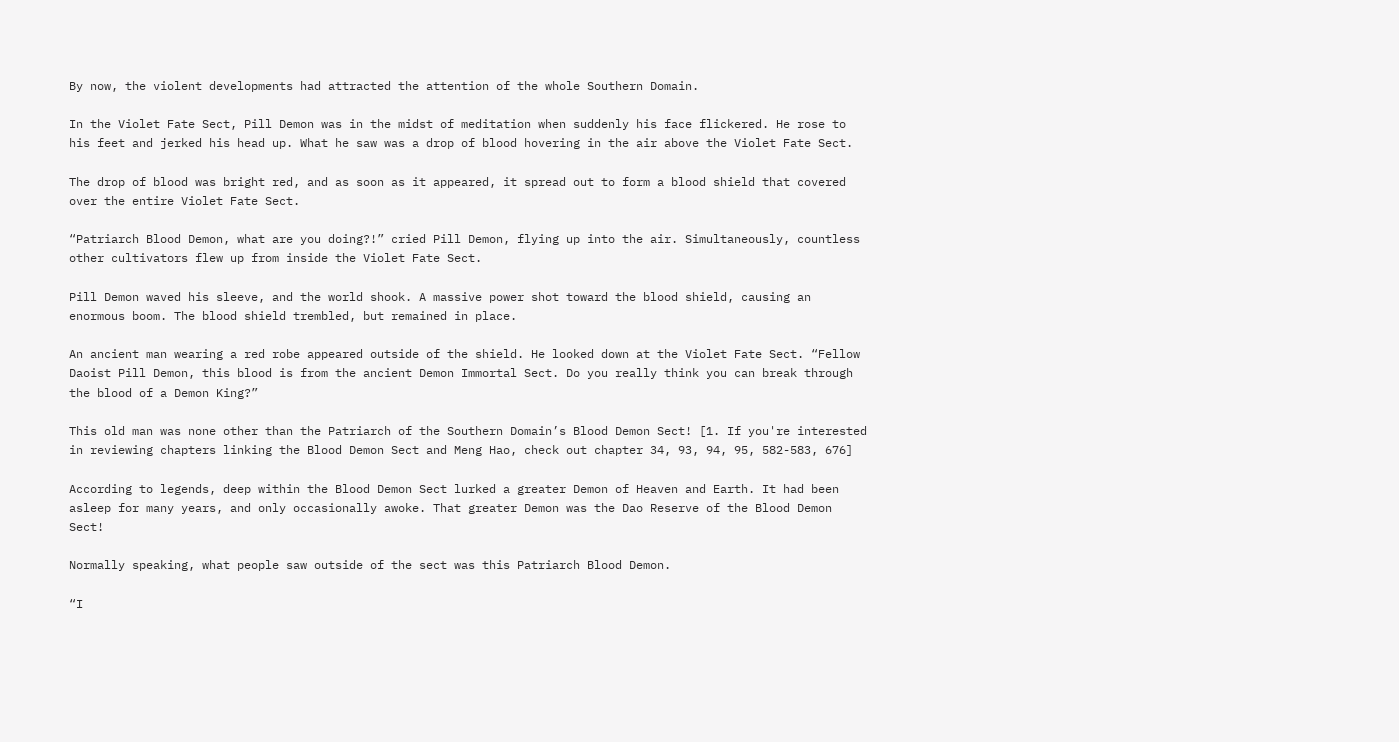By now, the violent developments had attracted the attention of the whole Southern Domain.

In the Violet Fate Sect, Pill Demon was in the midst of meditation when suddenly his face flickered. He rose to his feet and jerked his head up. What he saw was a drop of blood hovering in the air above the Violet Fate Sect.

The drop of blood was bright red, and as soon as it appeared, it spread out to form a blood shield that covered over the entire Violet Fate Sect.

“Patriarch Blood Demon, what are you doing?!” cried Pill Demon, flying up into the air. Simultaneously, countless other cultivators flew up from inside the Violet Fate Sect.

Pill Demon waved his sleeve, and the world shook. A massive power shot toward the blood shield, causing an enormous boom. The blood shield trembled, but remained in place.

An ancient man wearing a red robe appeared outside of the shield. He looked down at the Violet Fate Sect. “Fellow Daoist Pill Demon, this blood is from the ancient Demon Immortal Sect. Do you really think you can break through the blood of a Demon King?”

This old man was none other than the Patriarch of the Southern Domain’s Blood Demon Sect! [1. If you're interested in reviewing chapters linking the Blood Demon Sect and Meng Hao, check out chapter 34, 93, 94, 95, 582-583, 676]

According to legends, deep within the Blood Demon Sect lurked a greater Demon of Heaven and Earth. It had been asleep for many years, and only occasionally awoke. That greater Demon was the Dao Reserve of the Blood Demon Sect!

Normally speaking, what people saw outside of the sect was this Patriarch Blood Demon.

“I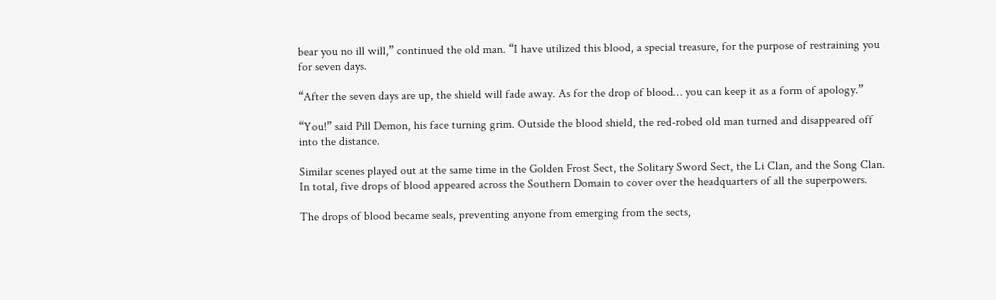bear you no ill will,” continued the old man. “I have utilized this blood, a special treasure, for the purpose of restraining you for seven days.

“After the seven days are up, the shield will fade away. As for the drop of blood… you can keep it as a form of apology.”

“You!” said Pill Demon, his face turning grim. Outside the blood shield, the red-robed old man turned and disappeared off into the distance.

Similar scenes played out at the same time in the Golden Frost Sect, the Solitary Sword Sect, the Li Clan, and the Song Clan. In total, five drops of blood appeared across the Southern Domain to cover over the headquarters of all the superpowers.

The drops of blood became seals, preventing anyone from emerging from the sects,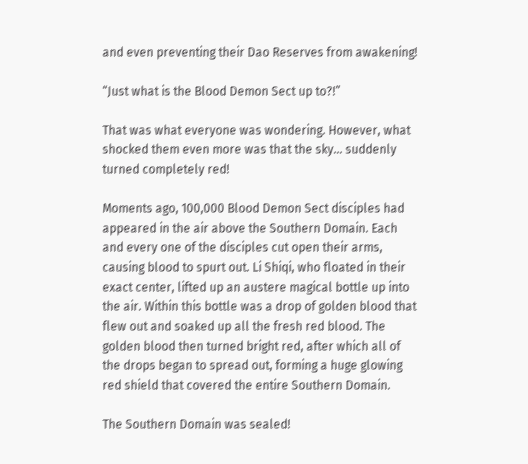and even preventing their Dao Reserves from awakening!

“Just what is the Blood Demon Sect up to?!”

That was what everyone was wondering. However, what shocked them even more was that the sky… suddenly turned completely red!

Moments ago, 100,000 Blood Demon Sect disciples had appeared in the air above the Southern Domain. Each and every one of the disciples cut open their arms, causing blood to spurt out. Li Shiqi, who floated in their exact center, lifted up an austere magical bottle up into the air. Within this bottle was a drop of golden blood that flew out and soaked up all the fresh red blood. The golden blood then turned bright red, after which all of the drops began to spread out, forming a huge glowing red shield that covered the entire Southern Domain.

The Southern Domain was sealed!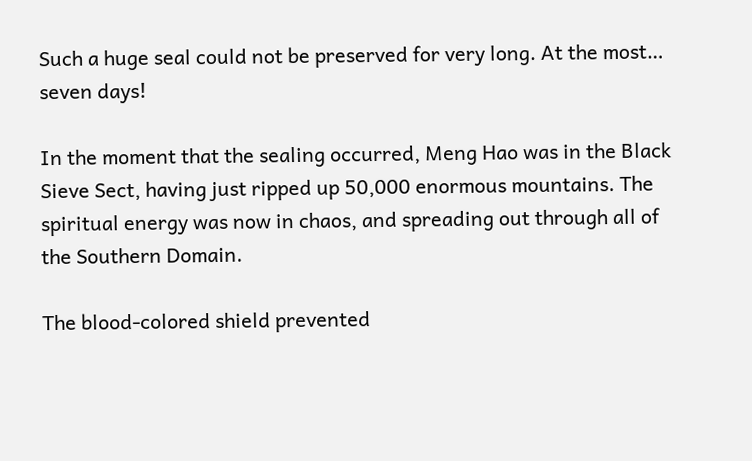Such a huge seal could not be preserved for very long. At the most… seven days!

In the moment that the sealing occurred, Meng Hao was in the Black Sieve Sect, having just ripped up 50,000 enormous mountains. The spiritual energy was now in chaos, and spreading out through all of the Southern Domain.

The blood-colored shield prevented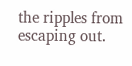the ripples from escaping out.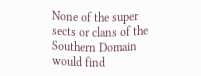None of the super sects or clans of the Southern Domain would find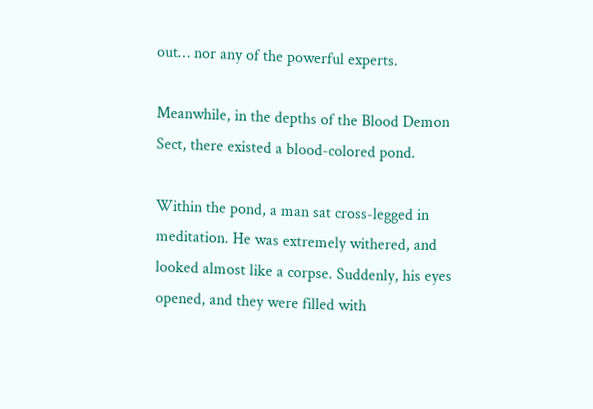out… nor any of the powerful experts.

Meanwhile, in the depths of the Blood Demon Sect, there existed a blood-colored pond.

Within the pond, a man sat cross-legged in meditation. He was extremely withered, and looked almost like a corpse. Suddenly, his eyes opened, and they were filled with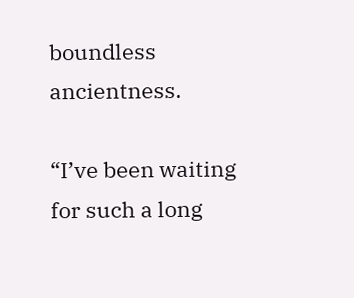boundless ancientness.

“I’ve been waiting for such a long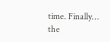time. Finally… the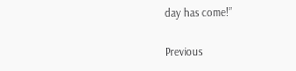day has come!”

Previous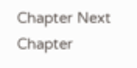Chapter Next Chapter